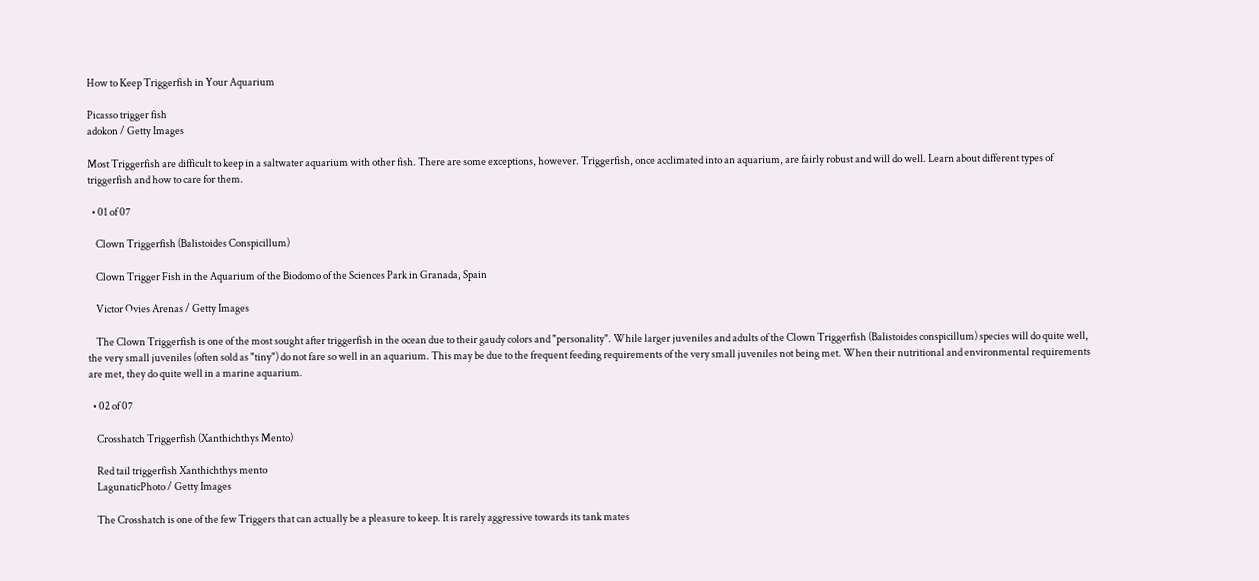How to Keep Triggerfish in Your Aquarium

Picasso trigger fish
adokon / Getty Images

Most Triggerfish are difficult to keep in a saltwater aquarium with other fish. There are some exceptions, however. Triggerfish, once acclimated into an aquarium, are fairly robust and will do well. Learn about different types of triggerfish and how to care for them.

  • 01 of 07

    Clown Triggerfish (Balistoides Conspicillum)

    Clown Trigger Fish in the Aquarium of the Biodomo of the Sciences Park in Granada, Spain

    Victor Ovies Arenas / Getty Images

    The Clown Triggerfish is one of the most sought after triggerfish in the ocean due to their gaudy colors and "personality". While larger juveniles and adults of the Clown Triggerfish (Balistoides conspicillum) species will do quite well, the very small juveniles (often sold as "tiny") do not fare so well in an aquarium. This may be due to the frequent feeding requirements of the very small juveniles not being met. When their nutritional and environmental requirements are met, they do quite well in a marine aquarium.

  • 02 of 07

    Crosshatch Triggerfish (Xanthichthys Mento)

    Red tail triggerfish Xanthichthys mento
    LagunaticPhoto / Getty Images

    The Crosshatch is one of the few Triggers that can actually be a pleasure to keep. It is rarely aggressive towards its tank mates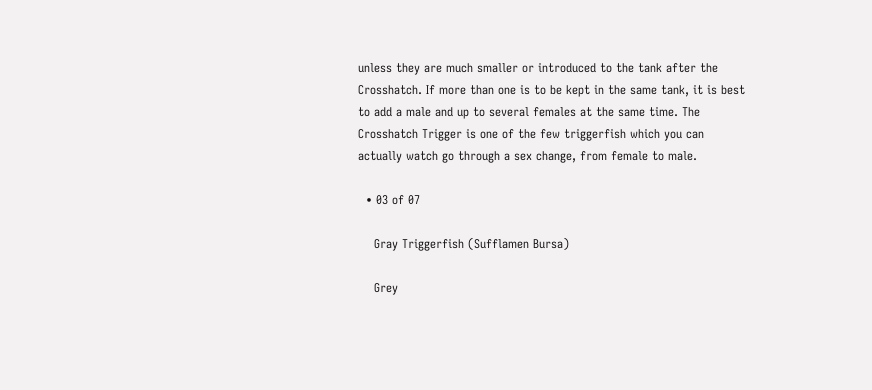unless they are much smaller or introduced to the tank after the Crosshatch. If more than one is to be kept in the same tank, it is best to add a male and up to several females at the same time. The Crosshatch Trigger is one of the few triggerfish which you can actually watch go through a sex change, from female to male.

  • 03 of 07

    Gray Triggerfish (Sufflamen Bursa)

    Grey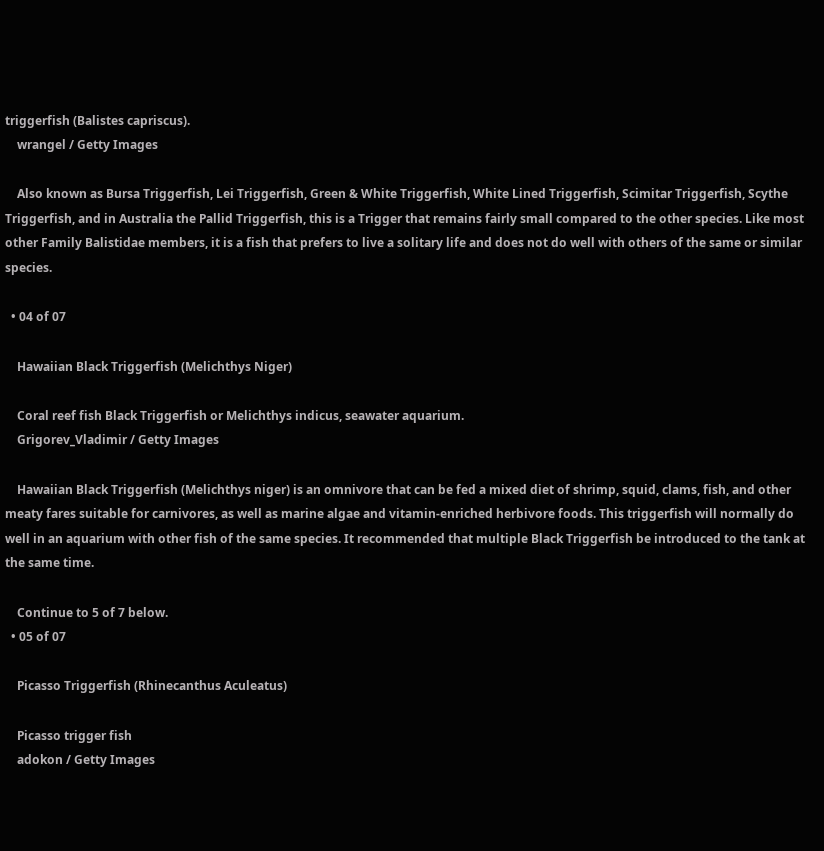triggerfish (Balistes capriscus).
    wrangel / Getty Images

    Also known as Bursa Triggerfish, Lei Triggerfish, Green & White Triggerfish, White Lined Triggerfish, Scimitar Triggerfish, Scythe Triggerfish, and in Australia the Pallid Triggerfish, this is a Trigger that remains fairly small compared to the other species. Like most other Family Balistidae members, it is a fish that prefers to live a solitary life and does not do well with others of the same or similar species.

  • 04 of 07

    Hawaiian Black Triggerfish (Melichthys Niger)

    Coral reef fish Black Triggerfish or Melichthys indicus, seawater aquarium.
    Grigorev_Vladimir / Getty Images

    Hawaiian Black Triggerfish (Melichthys niger) is an omnivore that can be fed a mixed diet of shrimp, squid, clams, fish, and other meaty fares suitable for carnivores, as well as marine algae and vitamin-enriched herbivore foods. This triggerfish will normally do well in an aquarium with other fish of the same species. It recommended that multiple Black Triggerfish be introduced to the tank at the same time.

    Continue to 5 of 7 below.
  • 05 of 07

    Picasso Triggerfish (Rhinecanthus Aculeatus)

    Picasso trigger fish
    adokon / Getty Images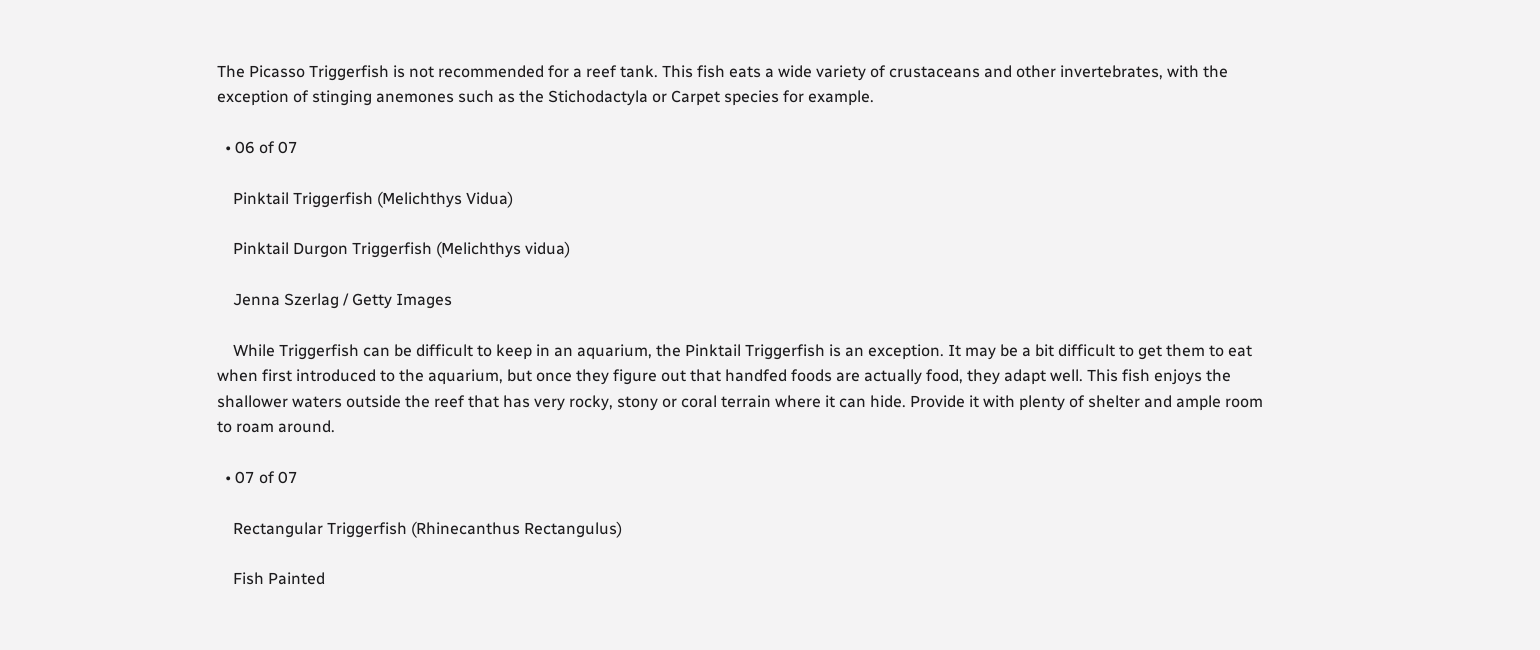The Picasso Triggerfish is not recommended for a reef tank. This fish eats a wide variety of crustaceans and other invertebrates, with the exception of stinging anemones such as the Stichodactyla or Carpet species for example.

  • 06 of 07

    Pinktail Triggerfish (Melichthys Vidua)

    Pinktail Durgon Triggerfish (Melichthys vidua)

    Jenna Szerlag / Getty Images

    While Triggerfish can be difficult to keep in an aquarium, the Pinktail Triggerfish is an exception. It may be a bit difficult to get them to eat when first introduced to the aquarium, but once they figure out that handfed foods are actually food, they adapt well. This fish enjoys the shallower waters outside the reef that has very rocky, stony or coral terrain where it can hide. Provide it with plenty of shelter and ample room to roam around.

  • 07 of 07

    Rectangular Triggerfish (Rhinecanthus Rectangulus)

    Fish Painted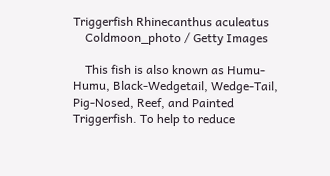Triggerfish Rhinecanthus aculeatus
    Coldmoon_photo / Getty Images

    This fish is also known as Humu-Humu, Black-Wedgetail, Wedge-Tail, Pig-Nosed, Reef, and Painted Triggerfish. To help to reduce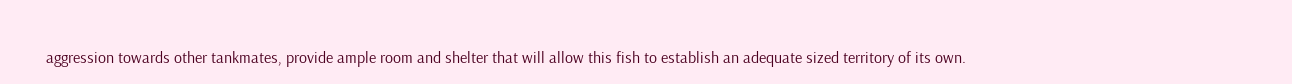aggression towards other tankmates, provide ample room and shelter that will allow this fish to establish an adequate sized territory of its own.